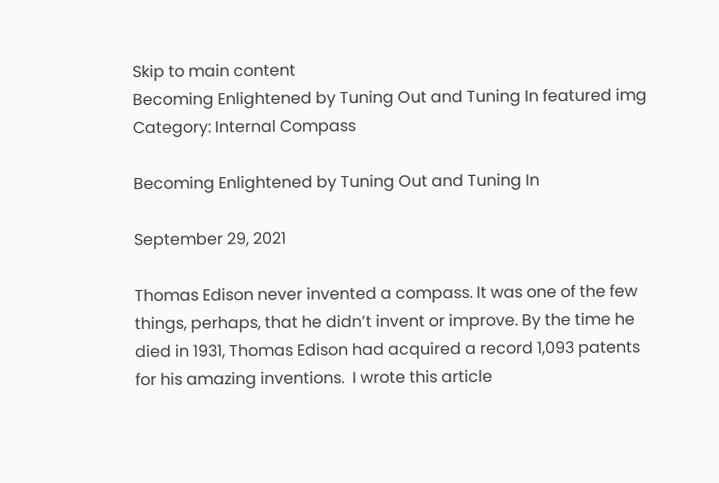Skip to main content
Becoming Enlightened by Tuning Out and Tuning In featured img
Category: Internal Compass

Becoming Enlightened by Tuning Out and Tuning In

September 29, 2021

Thomas Edison never invented a compass. It was one of the few things, perhaps, that he didn’t invent or improve. By the time he died in 1931, Thomas Edison had acquired a record 1,093 patents for his amazing inventions.  I wrote this article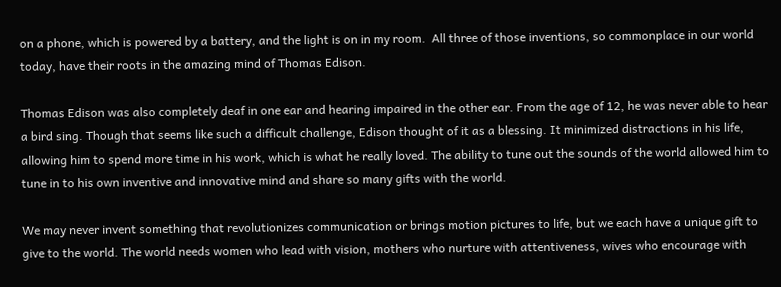on a phone, which is powered by a battery, and the light is on in my room.  All three of those inventions, so commonplace in our world today, have their roots in the amazing mind of Thomas Edison.

Thomas Edison was also completely deaf in one ear and hearing impaired in the other ear. From the age of 12, he was never able to hear a bird sing. Though that seems like such a difficult challenge, Edison thought of it as a blessing. It minimized distractions in his life, allowing him to spend more time in his work, which is what he really loved. The ability to tune out the sounds of the world allowed him to tune in to his own inventive and innovative mind and share so many gifts with the world.

We may never invent something that revolutionizes communication or brings motion pictures to life, but we each have a unique gift to give to the world. The world needs women who lead with vision, mothers who nurture with attentiveness, wives who encourage with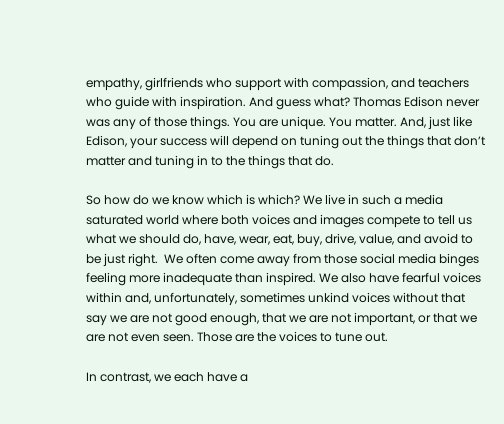empathy, girlfriends who support with compassion, and teachers who guide with inspiration. And guess what? Thomas Edison never was any of those things. You are unique. You matter. And, just like Edison, your success will depend on tuning out the things that don’t matter and tuning in to the things that do.

So how do we know which is which? We live in such a media saturated world where both voices and images compete to tell us what we should do, have, wear, eat, buy, drive, value, and avoid to be just right.  We often come away from those social media binges feeling more inadequate than inspired. We also have fearful voices within and, unfortunately, sometimes unkind voices without that say we are not good enough, that we are not important, or that we are not even seen. Those are the voices to tune out.

In contrast, we each have a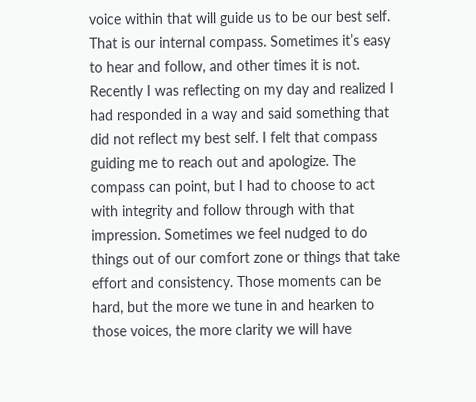voice within that will guide us to be our best self. That is our internal compass. Sometimes it’s easy to hear and follow, and other times it is not. Recently I was reflecting on my day and realized I had responded in a way and said something that did not reflect my best self. I felt that compass guiding me to reach out and apologize. The compass can point, but I had to choose to act with integrity and follow through with that impression. Sometimes we feel nudged to do things out of our comfort zone or things that take effort and consistency. Those moments can be hard, but the more we tune in and hearken to those voices, the more clarity we will have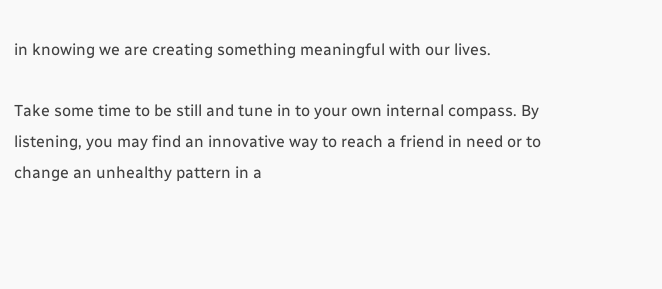in knowing we are creating something meaningful with our lives.

Take some time to be still and tune in to your own internal compass. By listening, you may find an innovative way to reach a friend in need or to change an unhealthy pattern in a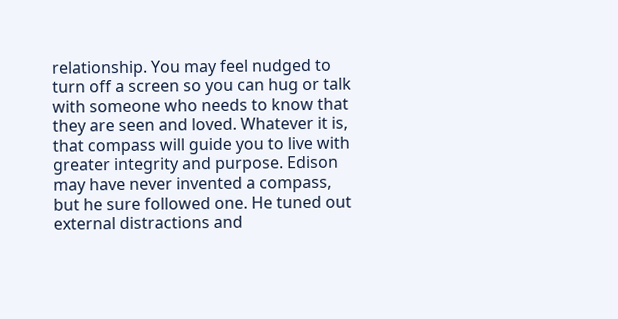relationship. You may feel nudged to turn off a screen so you can hug or talk with someone who needs to know that they are seen and loved. Whatever it is, that compass will guide you to live with greater integrity and purpose. Edison may have never invented a compass, but he sure followed one. He tuned out external distractions and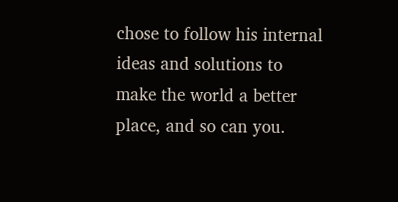chose to follow his internal ideas and solutions to make the world a better place, and so can you.